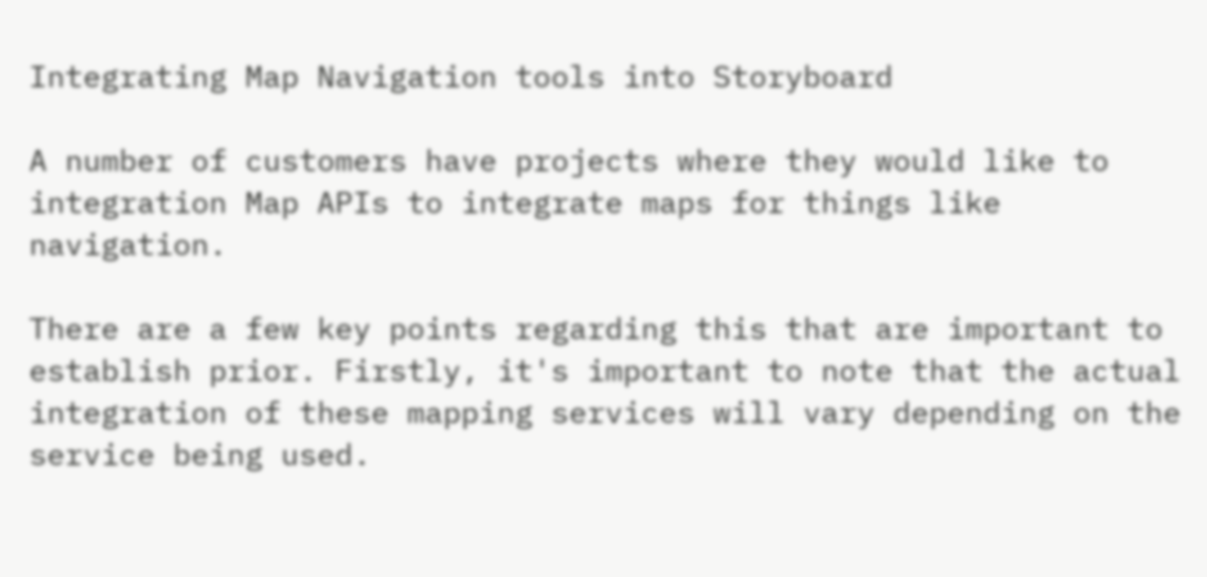Integrating Map Navigation tools into Storyboard

A number of customers have projects where they would like to integration Map APIs to integrate maps for things like navigation.

There are a few key points regarding this that are important to establish prior. Firstly, it's important to note that the actual integration of these mapping services will vary depending on the service being used.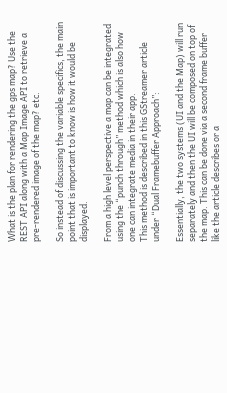What is the plan for rendering the gps map? Use the REST API along with a Map Image API to retrieve a pre-rendered image of the map? etc.

So instead of discussing the variable specifics, the main point that is important to know is how it would be displayed.

From a high level perspective a map can be integrated using the “punch through” method which is also how one can integrate media in their app.
This method is described in this GStreamer article under “Dual Framebuffer Approach”:

Essentially, the two systems (UI and the Map) will run separately and then the UI will be composed on top of the map. This can be done via a second frame buffer like the article describes or a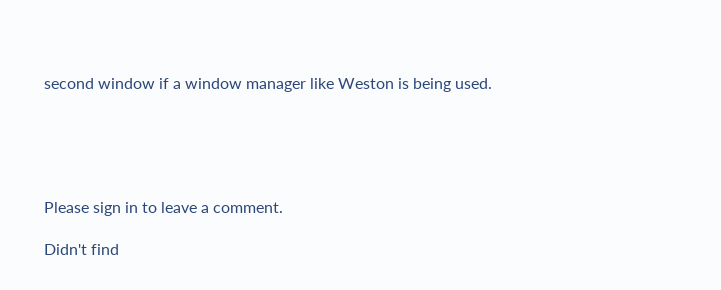second window if a window manager like Weston is being used.





Please sign in to leave a comment.

Didn't find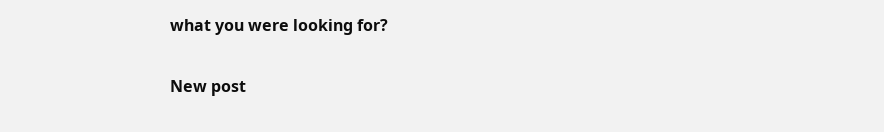what you were looking for?

New post